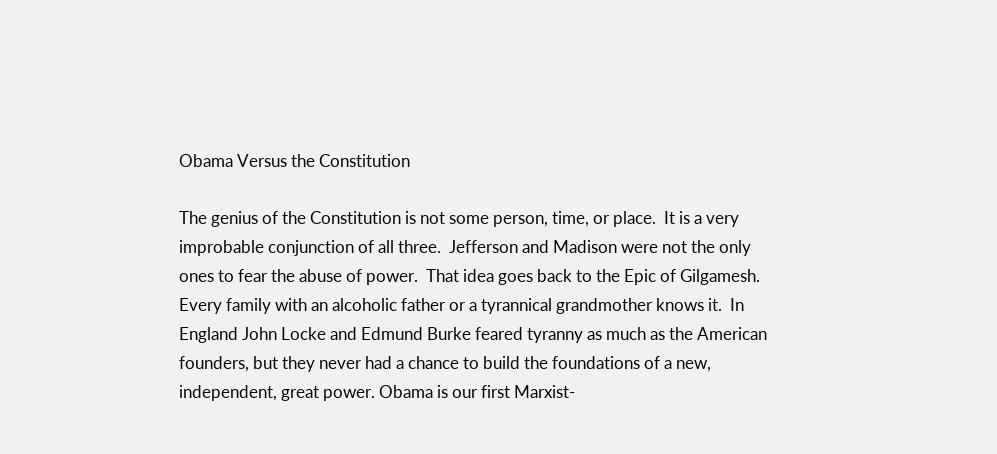Obama Versus the Constitution

The genius of the Constitution is not some person, time, or place.  It is a very improbable conjunction of all three.  Jefferson and Madison were not the only ones to fear the abuse of power.  That idea goes back to the Epic of Gilgamesh.  Every family with an alcoholic father or a tyrannical grandmother knows it.  In England John Locke and Edmund Burke feared tyranny as much as the American founders, but they never had a chance to build the foundations of a new, independent, great power. Obama is our first Marxist-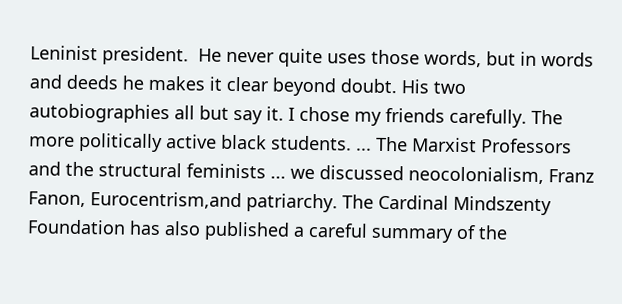Leninist president.  He never quite uses those words, but in words and deeds he makes it clear beyond doubt. His two autobiographies all but say it. I chose my friends carefully. The more politically active black students. ... The Marxist Professors and the structural feminists ... we discussed neocolonialism, Franz Fanon, Eurocentrism,and patriarchy. The Cardinal Mindszenty Foundation has also published a careful summary of the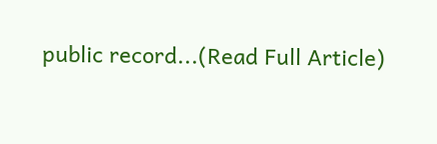public record...(Read Full Article)